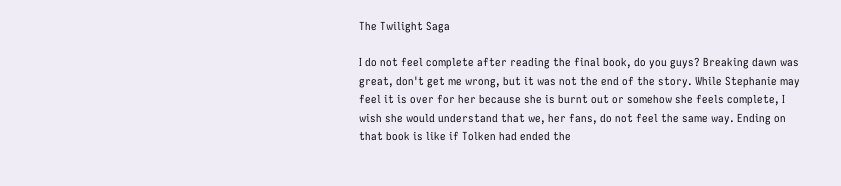The Twilight Saga

I do not feel complete after reading the final book, do you guys? Breaking dawn was great, don't get me wrong, but it was not the end of the story. While Stephanie may feel it is over for her because she is burnt out or somehow she feels complete, I wish she would understand that we, her fans, do not feel the same way. Ending on that book is like if Tolken had ended the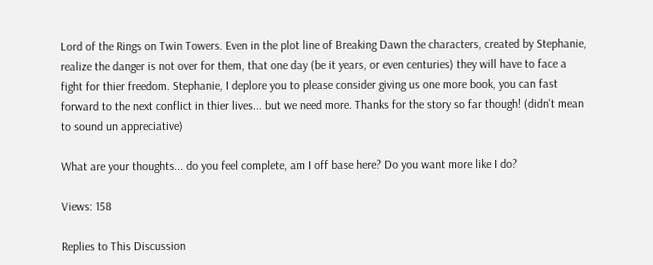Lord of the Rings on Twin Towers. Even in the plot line of Breaking Dawn the characters, created by Stephanie, realize the danger is not over for them, that one day (be it years, or even centuries) they will have to face a fight for thier freedom. Stephanie, I deplore you to please consider giving us one more book, you can fast forward to the next conflict in thier lives... but we need more. Thanks for the story so far though! (didn't mean to sound un appreciative)

What are your thoughts... do you feel complete, am I off base here? Do you want more like I do?

Views: 158

Replies to This Discussion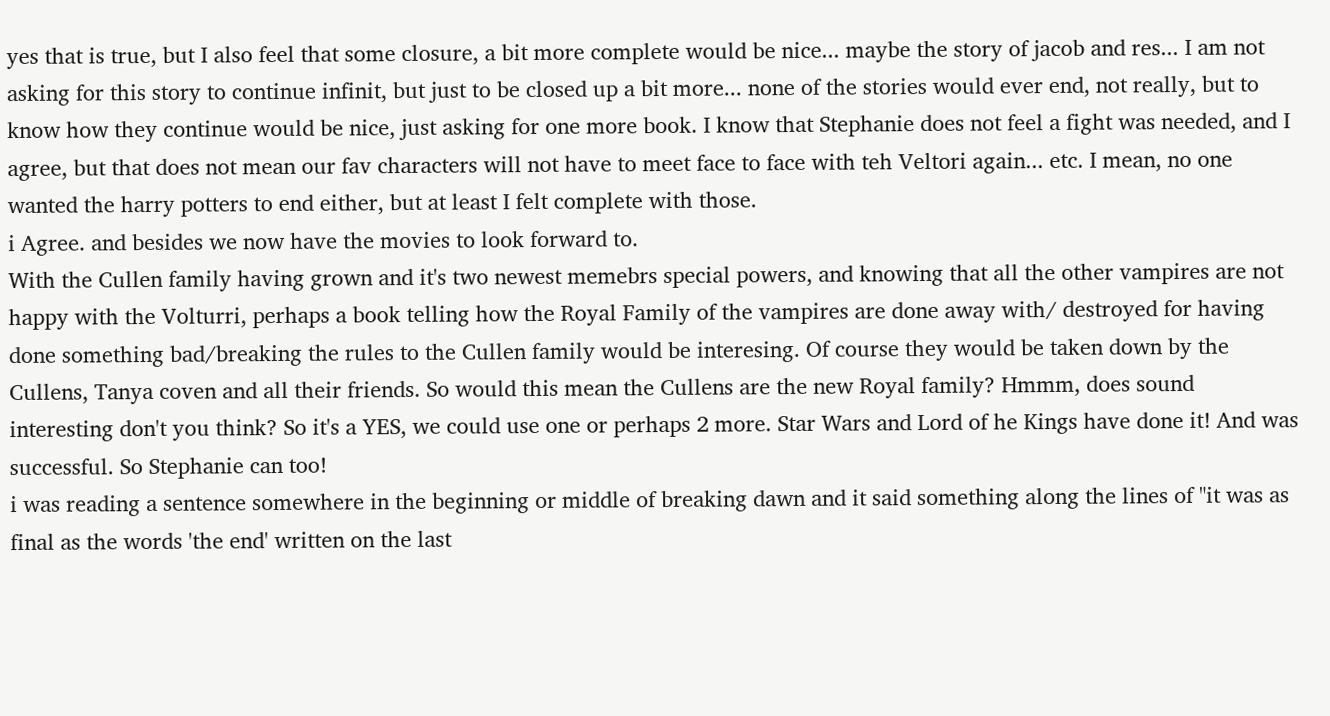yes that is true, but I also feel that some closure, a bit more complete would be nice... maybe the story of jacob and res... I am not asking for this story to continue infinit, but just to be closed up a bit more... none of the stories would ever end, not really, but to know how they continue would be nice, just asking for one more book. I know that Stephanie does not feel a fight was needed, and I agree, but that does not mean our fav characters will not have to meet face to face with teh Veltori again... etc. I mean, no one wanted the harry potters to end either, but at least I felt complete with those.
i Agree. and besides we now have the movies to look forward to.
With the Cullen family having grown and it's two newest memebrs special powers, and knowing that all the other vampires are not happy with the Volturri, perhaps a book telling how the Royal Family of the vampires are done away with/ destroyed for having done something bad/breaking the rules to the Cullen family would be interesing. Of course they would be taken down by the Cullens, Tanya coven and all their friends. So would this mean the Cullens are the new Royal family? Hmmm, does sound interesting don't you think? So it's a YES, we could use one or perhaps 2 more. Star Wars and Lord of he Kings have done it! And was successful. So Stephanie can too!
i was reading a sentence somewhere in the beginning or middle of breaking dawn and it said something along the lines of "it was as final as the words 'the end' written on the last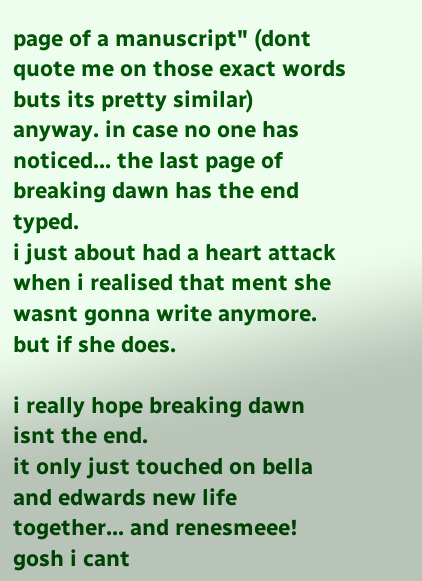page of a manuscript" (dont quote me on those exact words buts its pretty similar)
anyway. in case no one has noticed... the last page of breaking dawn has the end typed.
i just about had a heart attack when i realised that ment she wasnt gonna write anymore.
but if she does.

i really hope breaking dawn isnt the end.
it only just touched on bella and edwards new life together... and renesmeee! gosh i cant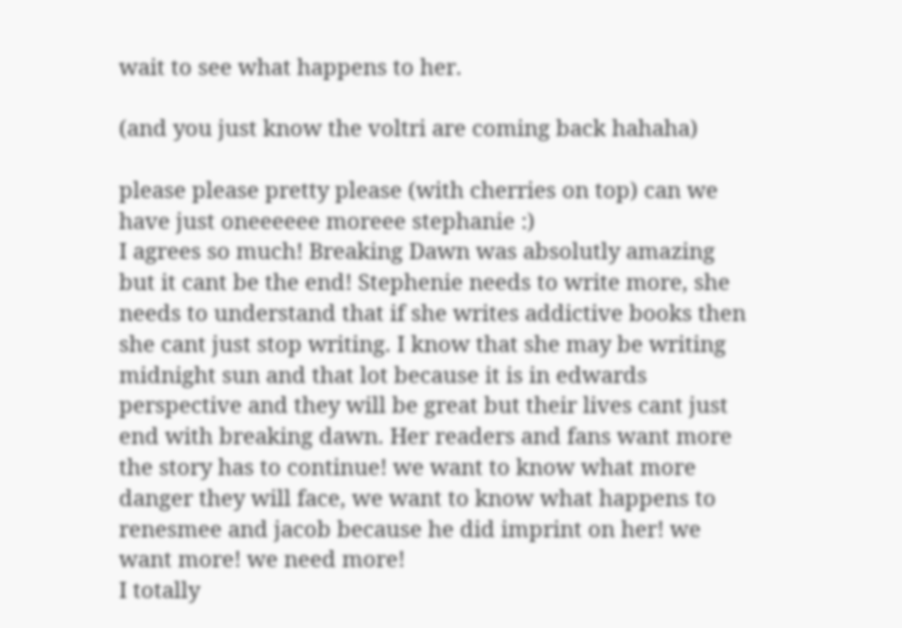wait to see what happens to her.

(and you just know the voltri are coming back hahaha)

please please pretty please (with cherries on top) can we have just oneeeeee moreee stephanie :)
I agrees so much! Breaking Dawn was absolutly amazing but it cant be the end! Stephenie needs to write more, she needs to understand that if she writes addictive books then she cant just stop writing. I know that she may be writing midnight sun and that lot because it is in edwards perspective and they will be great but their lives cant just end with breaking dawn. Her readers and fans want more the story has to continue! we want to know what more danger they will face, we want to know what happens to renesmee and jacob because he did imprint on her! we want more! we need more!
I totally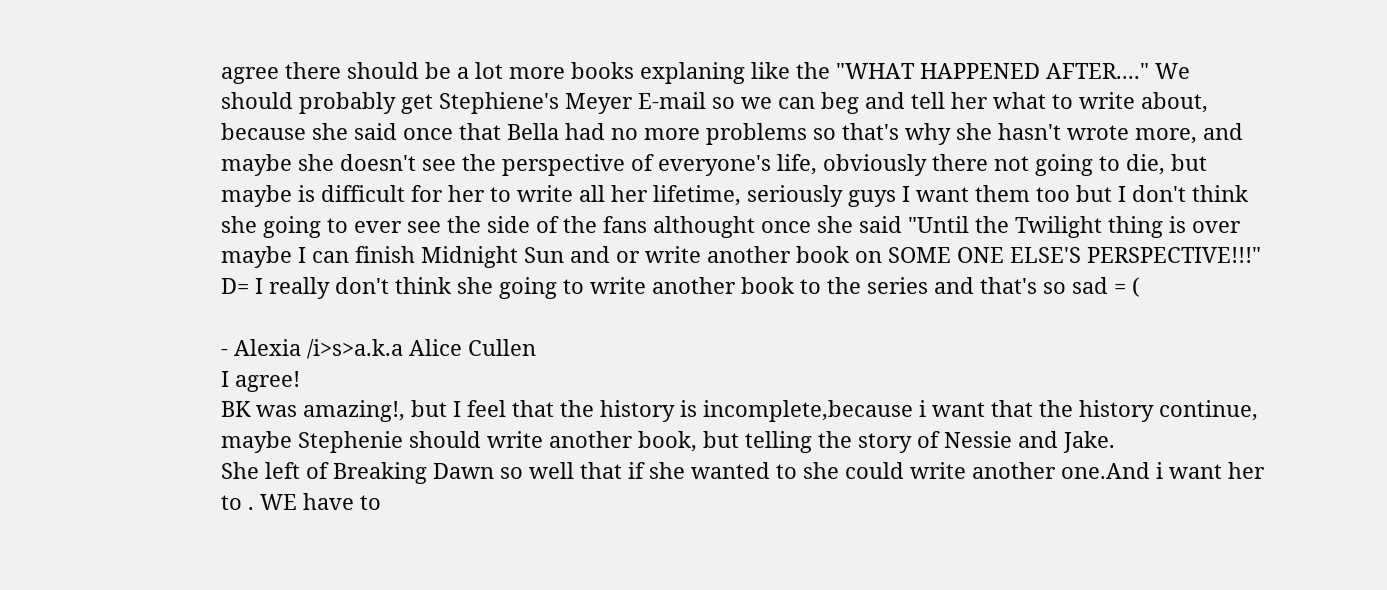agree there should be a lot more books explaning like the "WHAT HAPPENED AFTER...." We should probably get Stephiene's Meyer E-mail so we can beg and tell her what to write about, because she said once that Bella had no more problems so that's why she hasn't wrote more, and maybe she doesn't see the perspective of everyone's life, obviously there not going to die, but maybe is difficult for her to write all her lifetime, seriously guys I want them too but I don't think she going to ever see the side of the fans althought once she said "Until the Twilight thing is over maybe I can finish Midnight Sun and or write another book on SOME ONE ELSE'S PERSPECTIVE!!!" D= I really don't think she going to write another book to the series and that's so sad = (

- Alexia /i>s>a.k.a Alice Cullen
I agree!
BK was amazing!, but I feel that the history is incomplete,because i want that the history continue, maybe Stephenie should write another book, but telling the story of Nessie and Jake.
She left of Breaking Dawn so well that if she wanted to she could write another one.And i want her to . WE have to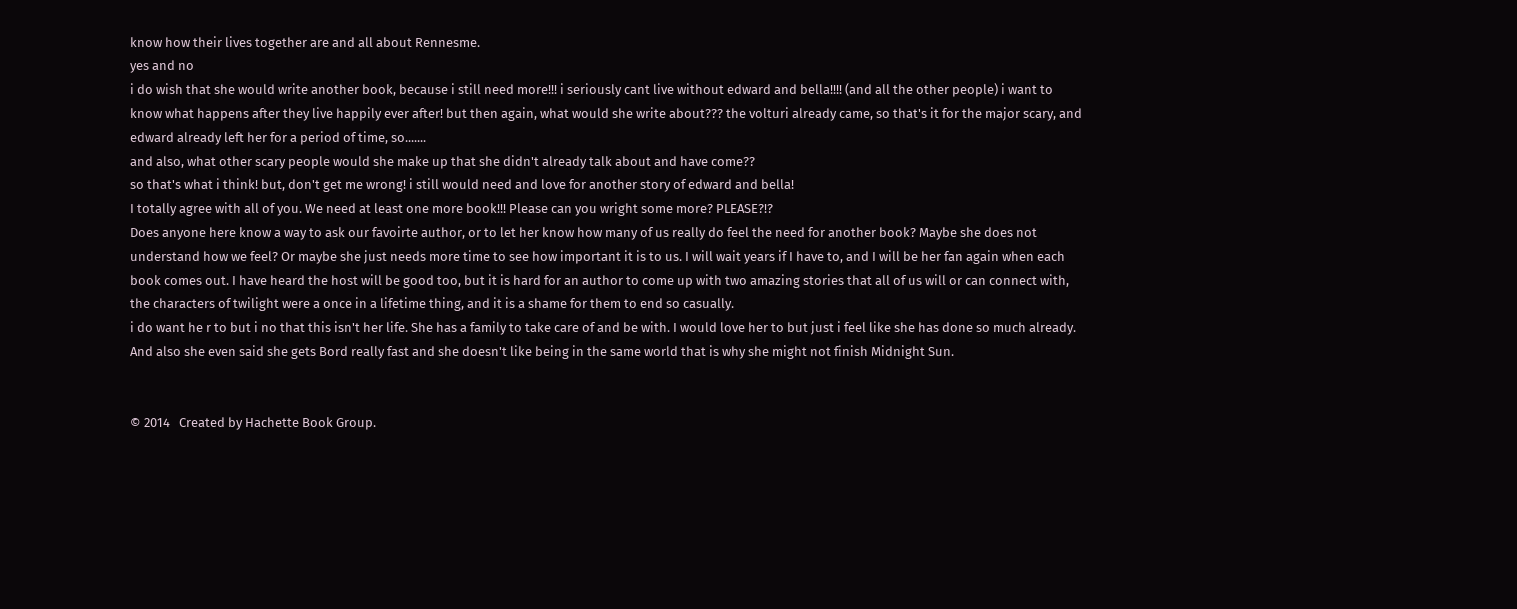know how their lives together are and all about Rennesme.
yes and no
i do wish that she would write another book, because i still need more!!! i seriously cant live without edward and bella!!!! (and all the other people) i want to know what happens after they live happily ever after! but then again, what would she write about??? the volturi already came, so that's it for the major scary, and edward already left her for a period of time, so.......
and also, what other scary people would she make up that she didn't already talk about and have come??
so that's what i think! but, don't get me wrong! i still would need and love for another story of edward and bella!
I totally agree with all of you. We need at least one more book!!! Please can you wright some more? PLEASE?!?
Does anyone here know a way to ask our favoirte author, or to let her know how many of us really do feel the need for another book? Maybe she does not understand how we feel? Or maybe she just needs more time to see how important it is to us. I will wait years if I have to, and I will be her fan again when each book comes out. I have heard the host will be good too, but it is hard for an author to come up with two amazing stories that all of us will or can connect with, the characters of twilight were a once in a lifetime thing, and it is a shame for them to end so casually.
i do want he r to but i no that this isn't her life. She has a family to take care of and be with. I would love her to but just i feel like she has done so much already. And also she even said she gets Bord really fast and she doesn't like being in the same world that is why she might not finish Midnight Sun.


© 2014   Created by Hachette Book Group.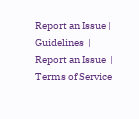Report an Issue | Guidelines  |  Report an Issue  |  Terms of Service